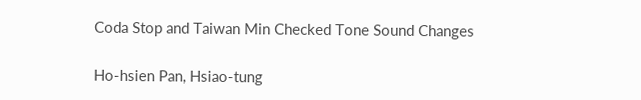Coda Stop and Taiwan Min Checked Tone Sound Changes

Ho-hsien Pan, Hsiao-tung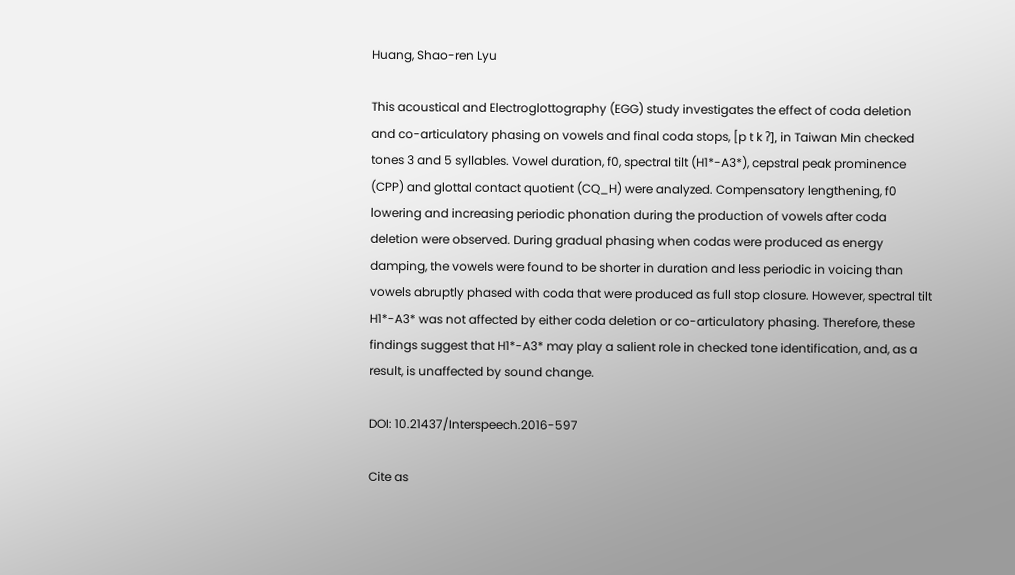Huang, Shao-ren Lyu

This acoustical and Electroglottography (EGG) study investigates the effect of coda deletion and co-articulatory phasing on vowels and final coda stops, [p t k ʔ], in Taiwan Min checked tones 3 and 5 syllables. Vowel duration, f0, spectral tilt (H1*-A3*), cepstral peak prominence (CPP) and glottal contact quotient (CQ_H) were analyzed. Compensatory lengthening, f0 lowering and increasing periodic phonation during the production of vowels after coda deletion were observed. During gradual phasing when codas were produced as energy damping, the vowels were found to be shorter in duration and less periodic in voicing than vowels abruptly phased with coda that were produced as full stop closure. However, spectral tilt H1*-A3* was not affected by either coda deletion or co-articulatory phasing. Therefore, these findings suggest that H1*-A3* may play a salient role in checked tone identification, and, as a result, is unaffected by sound change.

DOI: 10.21437/Interspeech.2016-597

Cite as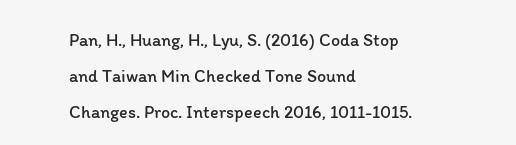Pan, H., Huang, H., Lyu, S. (2016) Coda Stop and Taiwan Min Checked Tone Sound Changes. Proc. Interspeech 2016, 1011-1015.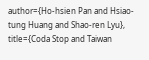author={Ho-hsien Pan and Hsiao-tung Huang and Shao-ren Lyu},
title={Coda Stop and Taiwan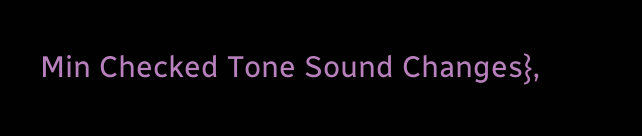Min Checked Tone Sound Changes},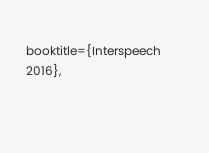booktitle={Interspeech 2016},